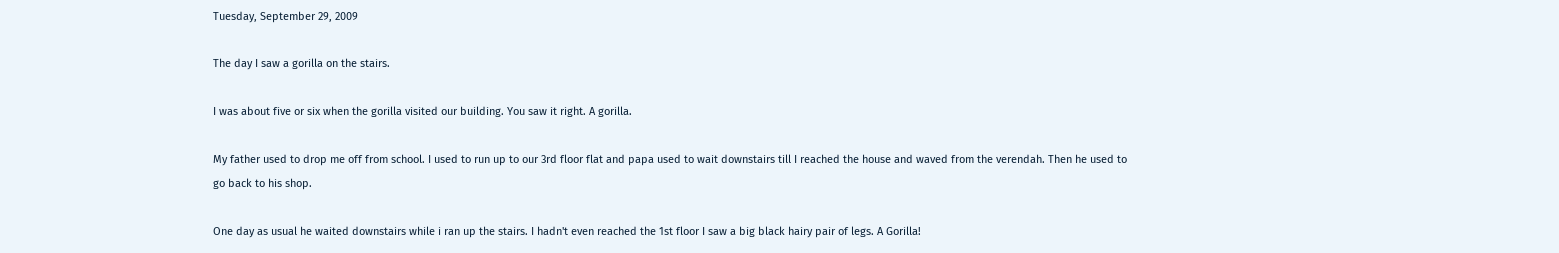Tuesday, September 29, 2009

The day I saw a gorilla on the stairs.

I was about five or six when the gorilla visited our building. You saw it right. A gorilla.

My father used to drop me off from school. I used to run up to our 3rd floor flat and papa used to wait downstairs till I reached the house and waved from the verendah. Then he used to go back to his shop.

One day as usual he waited downstairs while i ran up the stairs. I hadn't even reached the 1st floor I saw a big black hairy pair of legs. A Gorilla!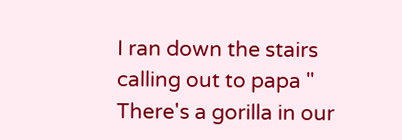I ran down the stairs calling out to papa " There's a gorilla in our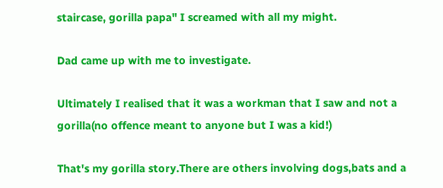staircase, gorilla papa" I screamed with all my might.

Dad came up with me to investigate.

Ultimately I realised that it was a workman that I saw and not a gorilla(no offence meant to anyone but I was a kid!)

That's my gorilla story.There are others involving dogs,bats and a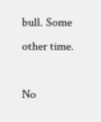bull. Some other time.

No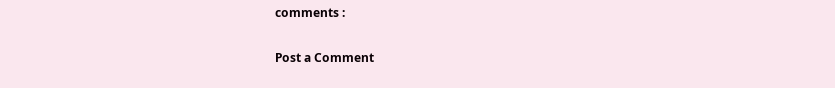comments :

Post a Comment